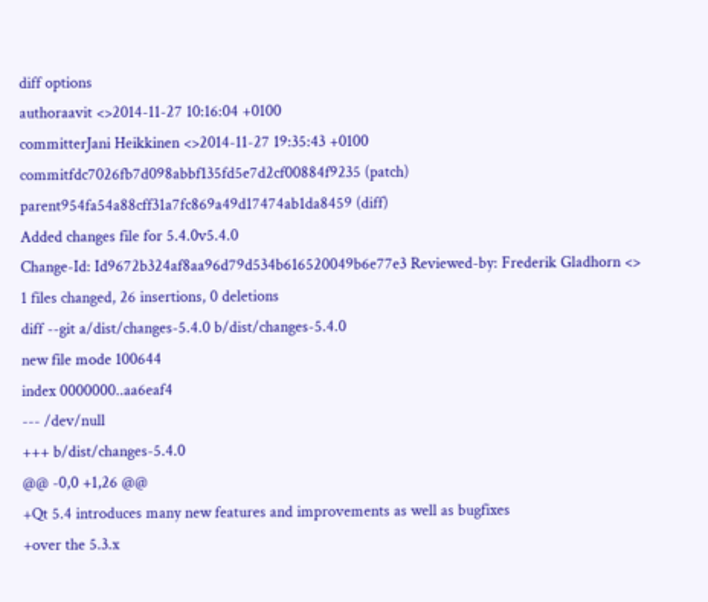diff options
authoraavit <>2014-11-27 10:16:04 +0100
committerJani Heikkinen <>2014-11-27 19:35:43 +0100
commitfdc7026fb7d098abbf135fd5e7d2cf00884f9235 (patch)
parent954fa54a88cff31a7fc869a49d17474ab1da8459 (diff)
Added changes file for 5.4.0v5.4.0
Change-Id: Id9672b324af8aa96d79d534b616520049b6e77e3 Reviewed-by: Frederik Gladhorn <>
1 files changed, 26 insertions, 0 deletions
diff --git a/dist/changes-5.4.0 b/dist/changes-5.4.0
new file mode 100644
index 0000000..aa6eaf4
--- /dev/null
+++ b/dist/changes-5.4.0
@@ -0,0 +1,26 @@
+Qt 5.4 introduces many new features and improvements as well as bugfixes
+over the 5.3.x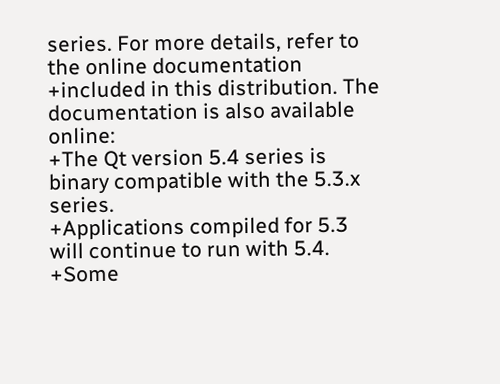series. For more details, refer to the online documentation
+included in this distribution. The documentation is also available online:
+The Qt version 5.4 series is binary compatible with the 5.3.x series.
+Applications compiled for 5.3 will continue to run with 5.4.
+Some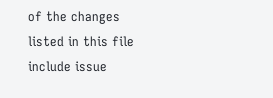of the changes listed in this file include issue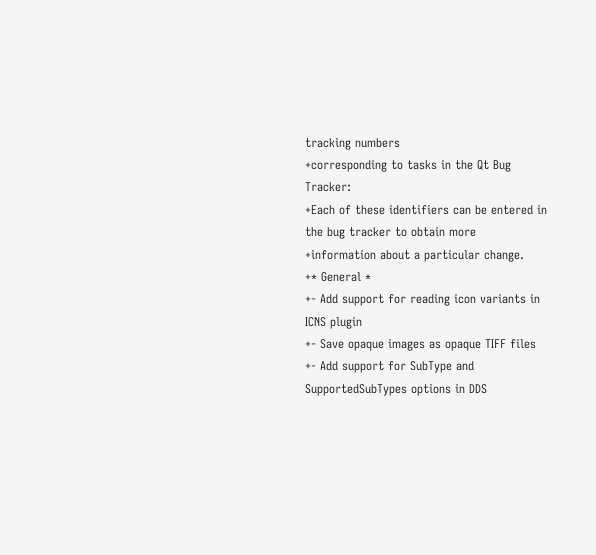tracking numbers
+corresponding to tasks in the Qt Bug Tracker:
+Each of these identifiers can be entered in the bug tracker to obtain more
+information about a particular change.
+* General *
+- Add support for reading icon variants in ICNS plugin
+- Save opaque images as opaque TIFF files
+- Add support for SubType and SupportedSubTypes options in DDS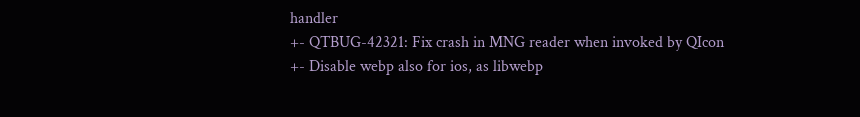handler
+- QTBUG-42321: Fix crash in MNG reader when invoked by QIcon
+- Disable webp also for ios, as libwebp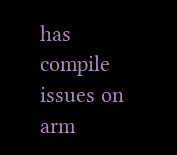has compile issues on arm